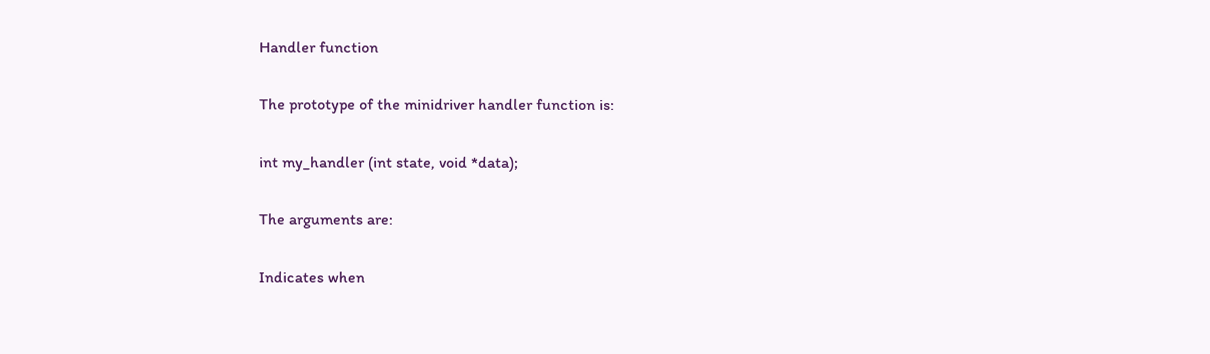Handler function

The prototype of the minidriver handler function is:

int my_handler (int state, void *data);

The arguments are:

Indicates when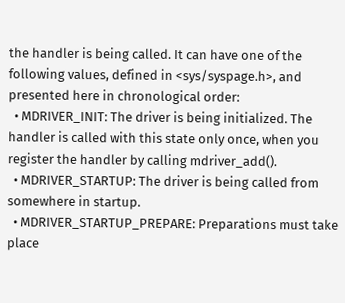the handler is being called. It can have one of the following values, defined in <sys/syspage.h>, and presented here in chronological order:
  • MDRIVER_INIT: The driver is being initialized. The handler is called with this state only once, when you register the handler by calling mdriver_add().
  • MDRIVER_STARTUP: The driver is being called from somewhere in startup.
  • MDRIVER_STARTUP_PREPARE: Preparations must take place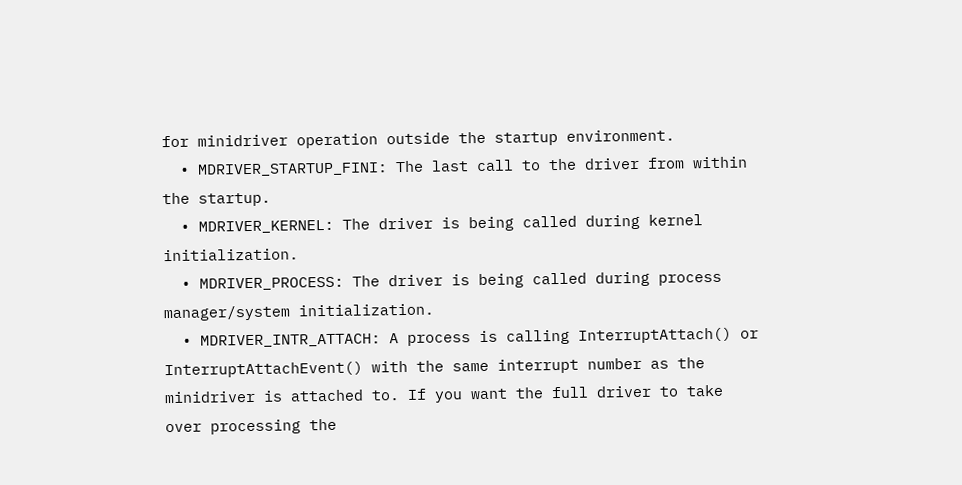for minidriver operation outside the startup environment.
  • MDRIVER_STARTUP_FINI: The last call to the driver from within the startup.
  • MDRIVER_KERNEL: The driver is being called during kernel initialization.
  • MDRIVER_PROCESS: The driver is being called during process manager/system initialization.
  • MDRIVER_INTR_ATTACH: A process is calling InterruptAttach() or InterruptAttachEvent() with the same interrupt number as the minidriver is attached to. If you want the full driver to take over processing the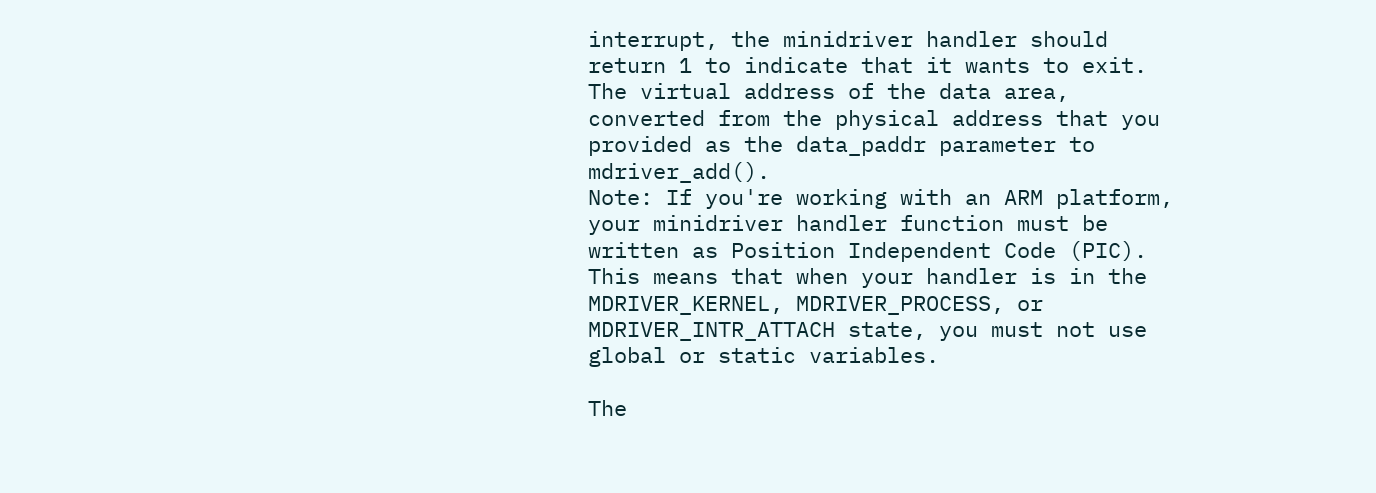interrupt, the minidriver handler should return 1 to indicate that it wants to exit.
The virtual address of the data area, converted from the physical address that you provided as the data_paddr parameter to mdriver_add().
Note: If you're working with an ARM platform, your minidriver handler function must be written as Position Independent Code (PIC). This means that when your handler is in the MDRIVER_KERNEL, MDRIVER_PROCESS, or MDRIVER_INTR_ATTACH state, you must not use global or static variables.

The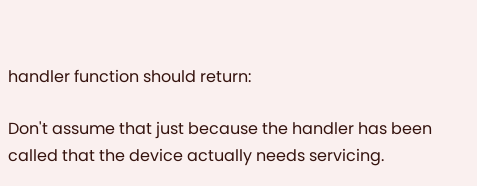handler function should return:

Don't assume that just because the handler has been called that the device actually needs servicing.